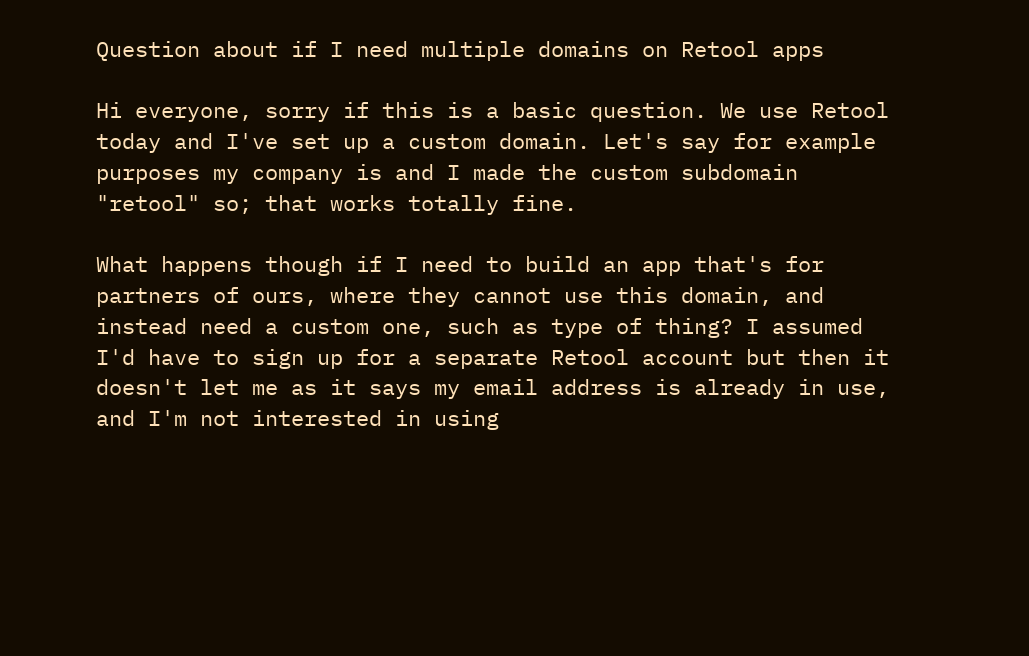Question about if I need multiple domains on Retool apps

Hi everyone, sorry if this is a basic question. We use Retool today and I've set up a custom domain. Let's say for example purposes my company is and I made the custom subdomain "retool" so; that works totally fine.

What happens though if I need to build an app that's for partners of ours, where they cannot use this domain, and instead need a custom one, such as type of thing? I assumed I'd have to sign up for a separate Retool account but then it doesn't let me as it says my email address is already in use, and I'm not interested in using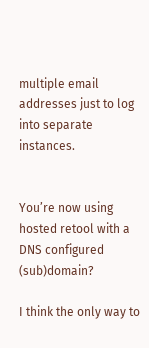multiple email addresses just to log into separate instances.


You’re now using hosted retool with a DNS configured (sub)domain?

I think the only way to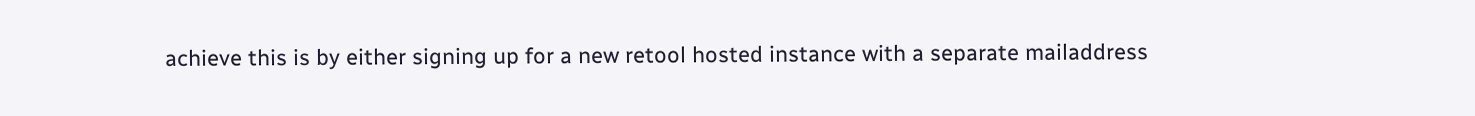achieve this is by either signing up for a new retool hosted instance with a separate mailaddress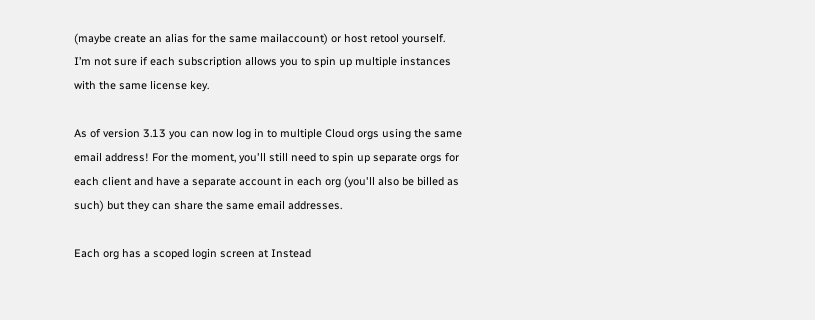(maybe create an alias for the same mailaccount) or host retool yourself.
I’m not sure if each subscription allows you to spin up multiple instances with the same license key.

As of version 3.13 you can now log in to multiple Cloud orgs using the same email address! For the moment, you'll still need to spin up separate orgs for each client and have a separate account in each org (you'll also be billed as such) but they can share the same email addresses.

Each org has a scoped login screen at Instead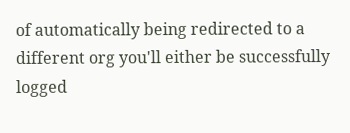of automatically being redirected to a different org you'll either be successfully logged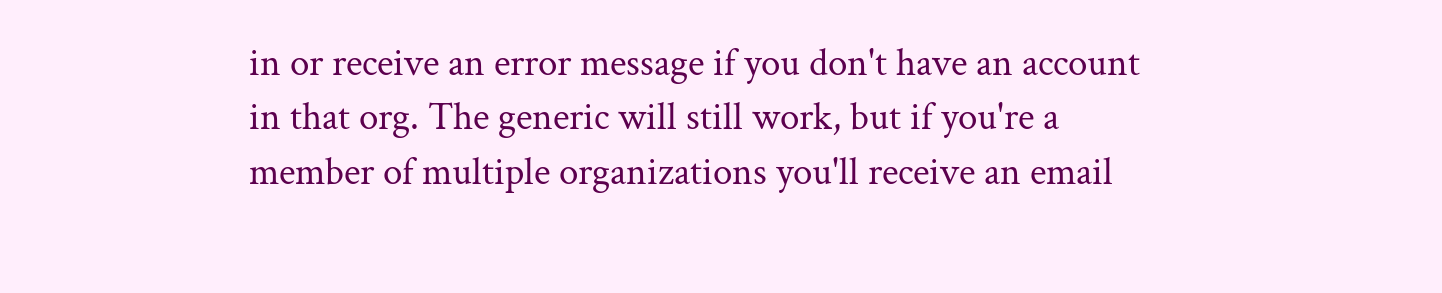in or receive an error message if you don't have an account in that org. The generic will still work, but if you're a member of multiple organizations you'll receive an email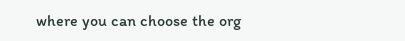where you can choose the org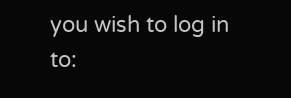you wish to log in to: